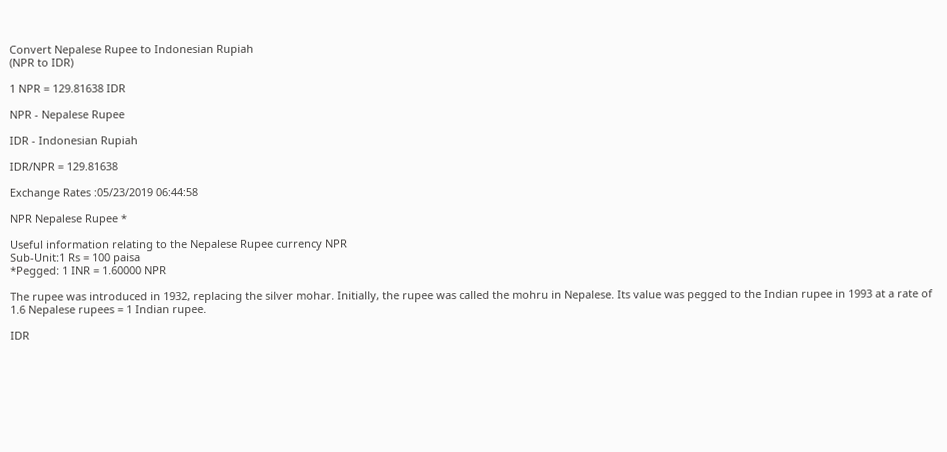Convert Nepalese Rupee to Indonesian Rupiah
(NPR to IDR)

1 NPR = 129.81638 IDR

NPR - Nepalese Rupee

IDR - Indonesian Rupiah

IDR/NPR = 129.81638

Exchange Rates :05/23/2019 06:44:58

NPR Nepalese Rupee *

Useful information relating to the Nepalese Rupee currency NPR
Sub-Unit:1 Rs = 100 paisa
*Pegged: 1 INR = 1.60000 NPR

The rupee was introduced in 1932, replacing the silver mohar. Initially, the rupee was called the mohru in Nepalese. Its value was pegged to the Indian rupee in 1993 at a rate of 1.6 Nepalese rupees = 1 Indian rupee.

IDR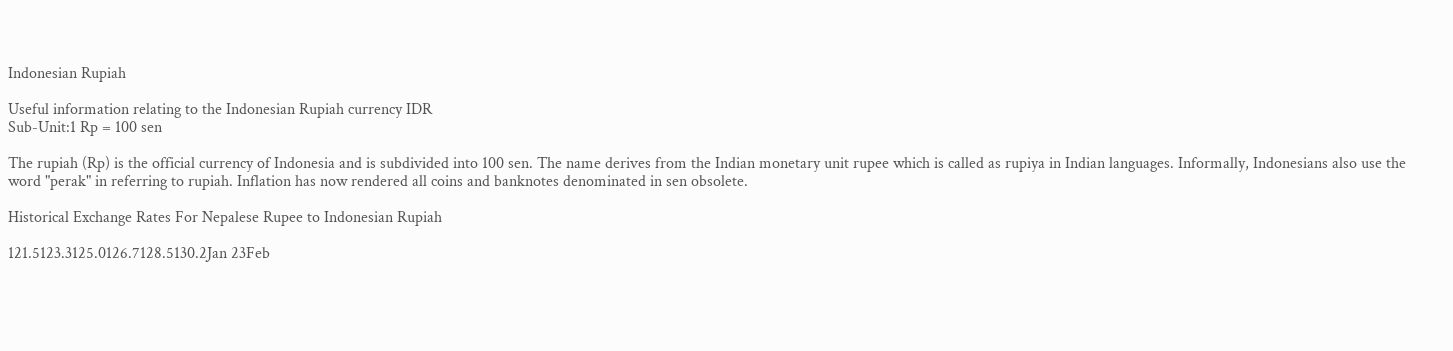Indonesian Rupiah

Useful information relating to the Indonesian Rupiah currency IDR
Sub-Unit:1 Rp = 100 sen

The rupiah (Rp) is the official currency of Indonesia and is subdivided into 100 sen. The name derives from the Indian monetary unit rupee which is called as rupiya in Indian languages. Informally, Indonesians also use the word "perak" in referring to rupiah. Inflation has now rendered all coins and banknotes denominated in sen obsolete.

Historical Exchange Rates For Nepalese Rupee to Indonesian Rupiah

121.5123.3125.0126.7128.5130.2Jan 23Feb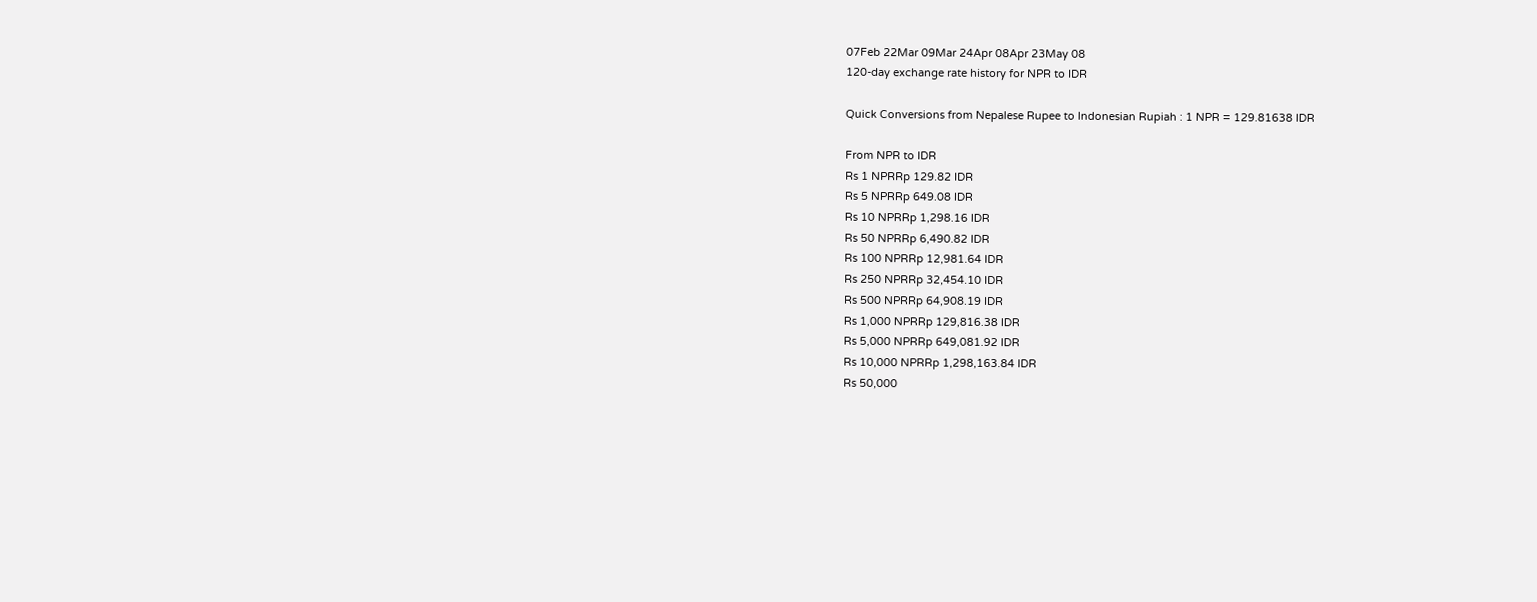07Feb 22Mar 09Mar 24Apr 08Apr 23May 08
120-day exchange rate history for NPR to IDR

Quick Conversions from Nepalese Rupee to Indonesian Rupiah : 1 NPR = 129.81638 IDR

From NPR to IDR
Rs 1 NPRRp 129.82 IDR
Rs 5 NPRRp 649.08 IDR
Rs 10 NPRRp 1,298.16 IDR
Rs 50 NPRRp 6,490.82 IDR
Rs 100 NPRRp 12,981.64 IDR
Rs 250 NPRRp 32,454.10 IDR
Rs 500 NPRRp 64,908.19 IDR
Rs 1,000 NPRRp 129,816.38 IDR
Rs 5,000 NPRRp 649,081.92 IDR
Rs 10,000 NPRRp 1,298,163.84 IDR
Rs 50,000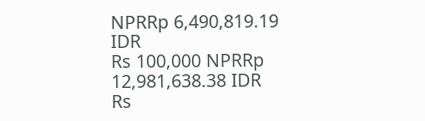NPRRp 6,490,819.19 IDR
Rs 100,000 NPRRp 12,981,638.38 IDR
Rs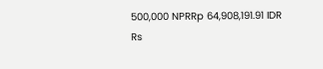500,000 NPRRp 64,908,191.91 IDR
Rs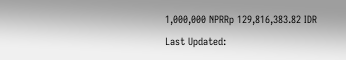1,000,000 NPRRp 129,816,383.82 IDR
Last Updated: